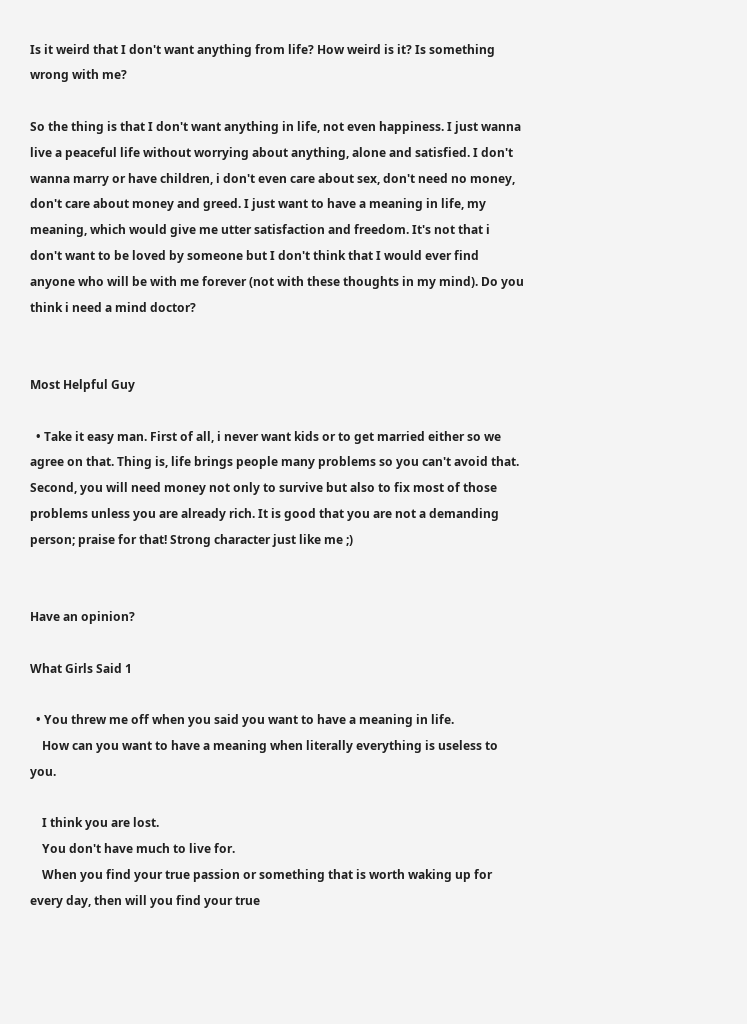Is it weird that I don't want anything from life? How weird is it? Is something wrong with me?

So the thing is that I don't want anything in life, not even happiness. I just wanna live a peaceful life without worrying about anything, alone and satisfied. I don't wanna marry or have children, i don't even care about sex, don't need no money, don't care about money and greed. I just want to have a meaning in life, my meaning, which would give me utter satisfaction and freedom. It's not that i don't want to be loved by someone but I don't think that I would ever find anyone who will be with me forever (not with these thoughts in my mind). Do you think i need a mind doctor?


Most Helpful Guy

  • Take it easy man. First of all, i never want kids or to get married either so we agree on that. Thing is, life brings people many problems so you can't avoid that. Second, you will need money not only to survive but also to fix most of those problems unless you are already rich. It is good that you are not a demanding person; praise for that! Strong character just like me ;)


Have an opinion?

What Girls Said 1

  • You threw me off when you said you want to have a meaning in life.
    How can you want to have a meaning when literally everything is useless to you.

    I think you are lost.
    You don't have much to live for.
    When you find your true passion or something that is worth waking up for every day, then will you find your true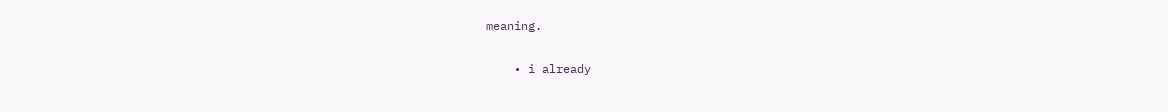meaning.

    • i already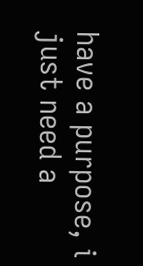have a purpose, i just need a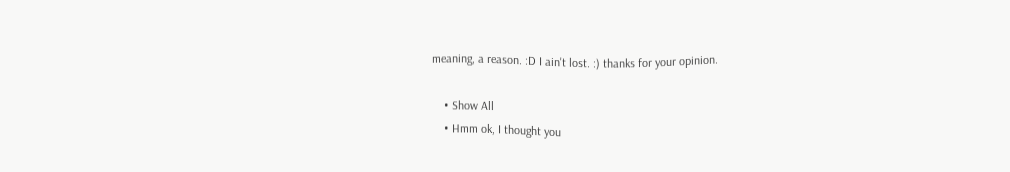meaning, a reason. :D I ain't lost. :) thanks for your opinion.

    • Show All
    • Hmm ok, I thought you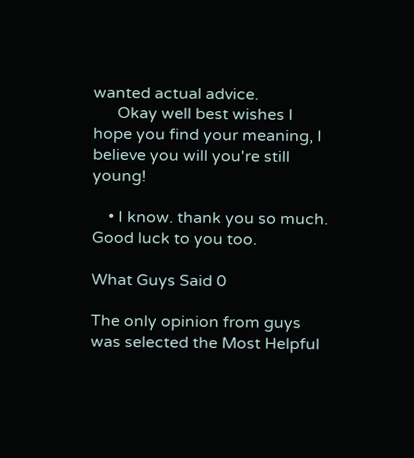wanted actual advice.
      Okay well best wishes I hope you find your meaning, I believe you will you're still young!

    • I know. thank you so much. Good luck to you too.

What Guys Said 0

The only opinion from guys was selected the Most Helpful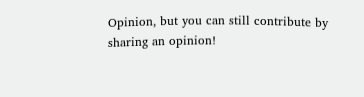Opinion, but you can still contribute by sharing an opinion!